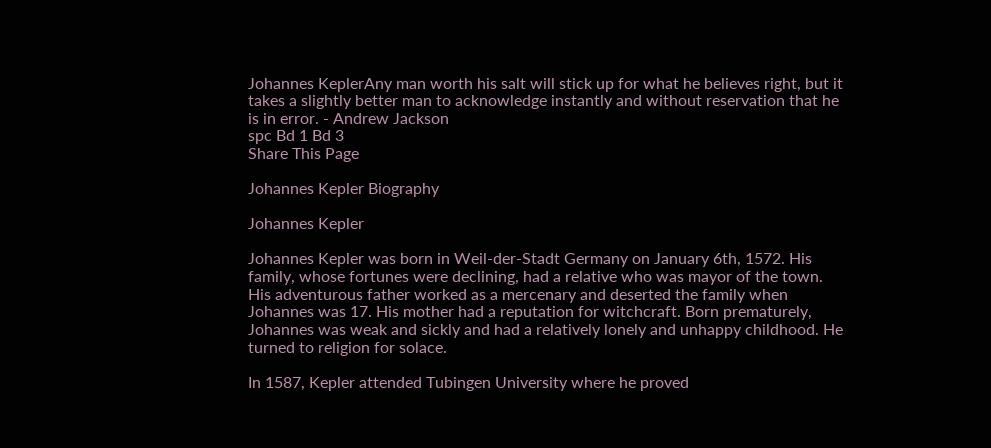Johannes KeplerAny man worth his salt will stick up for what he believes right, but it takes a slightly better man to acknowledge instantly and without reservation that he is in error. - Andrew Jackson
spc Bd 1 Bd 3
Share This Page

Johannes Kepler Biography

Johannes Kepler

Johannes Kepler was born in Weil-der-Stadt Germany on January 6th, 1572. His family, whose fortunes were declining, had a relative who was mayor of the town. His adventurous father worked as a mercenary and deserted the family when Johannes was 17. His mother had a reputation for witchcraft. Born prematurely, Johannes was weak and sickly and had a relatively lonely and unhappy childhood. He turned to religion for solace.

In 1587, Kepler attended Tubingen University where he proved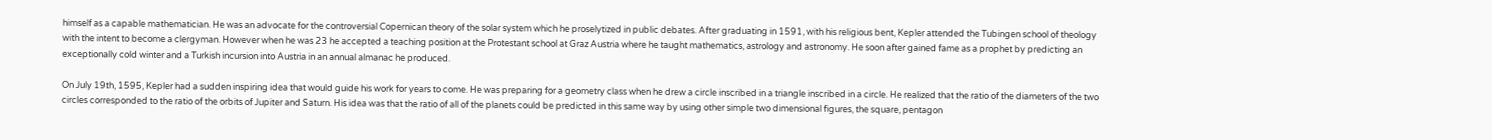himself as a capable mathematician. He was an advocate for the controversial Copernican theory of the solar system which he proselytized in public debates. After graduating in 1591, with his religious bent, Kepler attended the Tubingen school of theology with the intent to become a clergyman. However when he was 23 he accepted a teaching position at the Protestant school at Graz Austria where he taught mathematics, astrology and astronomy. He soon after gained fame as a prophet by predicting an exceptionally cold winter and a Turkish incursion into Austria in an annual almanac he produced.

On July 19th, 1595, Kepler had a sudden inspiring idea that would guide his work for years to come. He was preparing for a geometry class when he drew a circle inscribed in a triangle inscribed in a circle. He realized that the ratio of the diameters of the two circles corresponded to the ratio of the orbits of Jupiter and Saturn. His idea was that the ratio of all of the planets could be predicted in this same way by using other simple two dimensional figures, the square, pentagon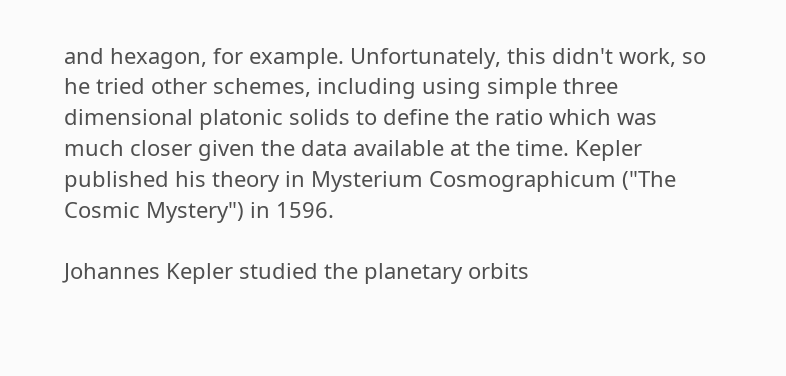and hexagon, for example. Unfortunately, this didn't work, so he tried other schemes, including using simple three dimensional platonic solids to define the ratio which was much closer given the data available at the time. Kepler published his theory in Mysterium Cosmographicum ("The Cosmic Mystery") in 1596.

Johannes Kepler studied the planetary orbits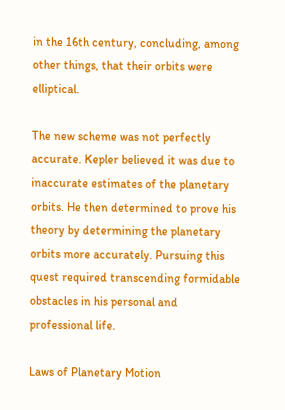in the 16th century, concluding, among other things, that their orbits were elliptical.

The new scheme was not perfectly accurate. Kepler believed it was due to inaccurate estimates of the planetary orbits. He then determined to prove his theory by determining the planetary orbits more accurately. Pursuing this quest required transcending formidable obstacles in his personal and professional life.

Laws of Planetary Motion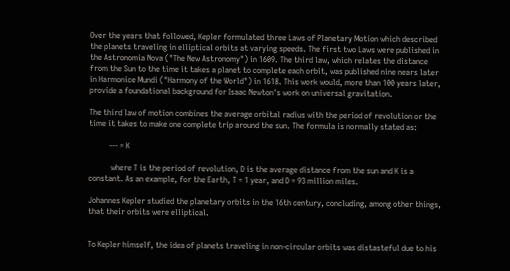Over the years that followed, Kepler formulated three Laws of Planetary Motion which described the planets traveling in elliptical orbits at varying speeds. The first two Laws were published in the Astronomia Nova ("The New Astronomy") in 1609. The third law, which relates the distance from the Sun to the time it takes a planet to complete each orbit, was published nine nears later in Harmonice Mundi ("Harmony of the World") in 1618. This work would, more than 100 years later, provide a foundational background for Isaac Newton's work on universal gravitation.

The third law of motion combines the average orbital radius with the period of revolution or the time it takes to make one complete trip around the sun. The formula is normally stated as:

          --- = K

           where T is the period of revolution, D is the average distance from the sun and K is a constant. As an example, for the Earth, T = 1 year, and D = 93 million miles.

Johannes Kepler studied the planetary orbits in the 16th century, concluding, among other things, that their orbits were elliptical.


To Kepler himself, the idea of planets traveling in non-circular orbits was distasteful due to his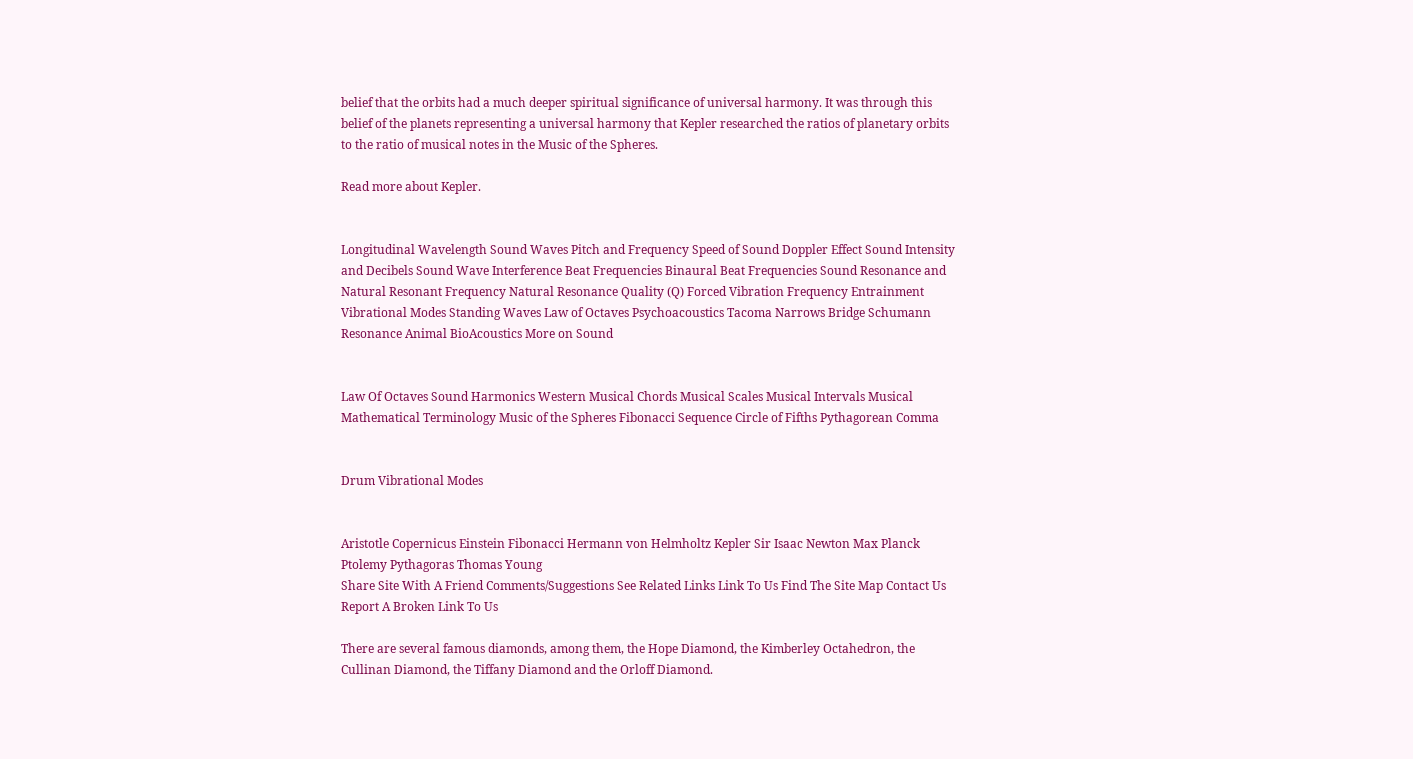belief that the orbits had a much deeper spiritual significance of universal harmony. It was through this belief of the planets representing a universal harmony that Kepler researched the ratios of planetary orbits to the ratio of musical notes in the Music of the Spheres.

Read more about Kepler.


Longitudinal Wavelength Sound Waves Pitch and Frequency Speed of Sound Doppler Effect Sound Intensity and Decibels Sound Wave Interference Beat Frequencies Binaural Beat Frequencies Sound Resonance and Natural Resonant Frequency Natural Resonance Quality (Q) Forced Vibration Frequency Entrainment Vibrational Modes Standing Waves Law of Octaves Psychoacoustics Tacoma Narrows Bridge Schumann Resonance Animal BioAcoustics More on Sound


Law Of Octaves Sound Harmonics Western Musical Chords Musical Scales Musical Intervals Musical Mathematical Terminology Music of the Spheres Fibonacci Sequence Circle of Fifths Pythagorean Comma


Drum Vibrational Modes


Aristotle Copernicus Einstein Fibonacci Hermann von Helmholtz Kepler Sir Isaac Newton Max Planck Ptolemy Pythagoras Thomas Young
Share Site With A Friend Comments/Suggestions See Related Links Link To Us Find The Site Map Contact Us Report A Broken Link To Us

There are several famous diamonds, among them, the Hope Diamond, the Kimberley Octahedron, the Cullinan Diamond, the Tiffany Diamond and the Orloff Diamond.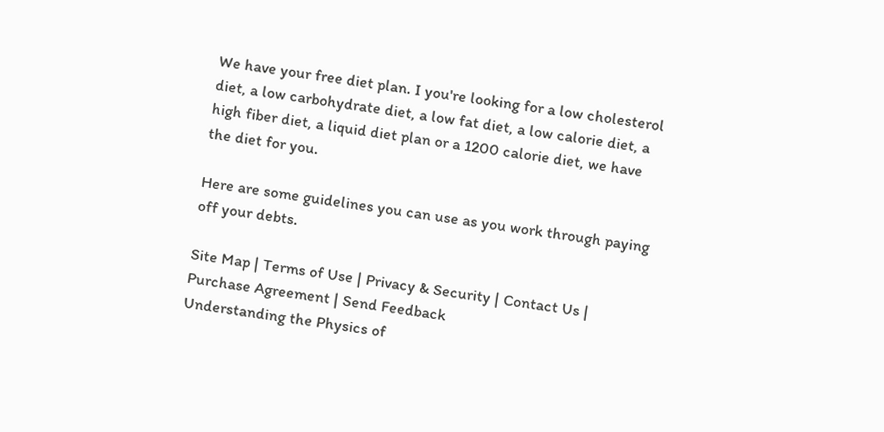We have your free diet plan. I you're looking for a low cholesterol diet, a low carbohydrate diet, a low fat diet, a low calorie diet, a high fiber diet, a liquid diet plan or a 1200 calorie diet, we have the diet for you.

Here are some guidelines you can use as you work through paying off your debts.

Site Map | Terms of Use | Privacy & Security | Contact Us | Purchase Agreement | Send Feedback
Understanding the Physics of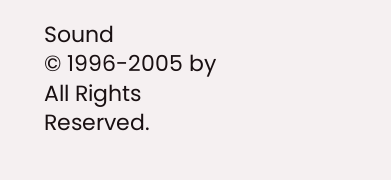Sound
© 1996-2005 by All Rights Reserved.